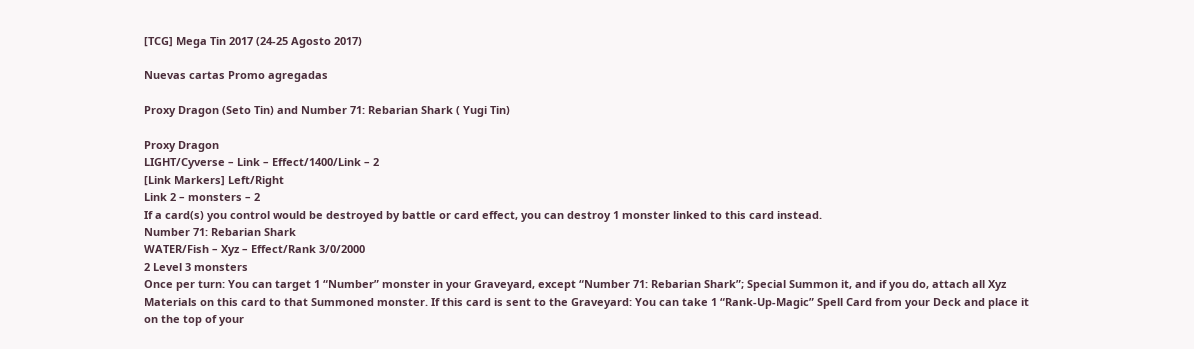[TCG] Mega Tin 2017 (24-25 Agosto 2017)

Nuevas cartas Promo agregadas

Proxy Dragon (Seto Tin) and Number 71: Rebarian Shark ( Yugi Tin)

Proxy Dragon
LIGHT/Cyverse – Link – Effect/1400/Link – 2
[Link Markers] Left/Right
Link 2 – monsters – 2
If a card(s) you control would be destroyed by battle or card effect, you can destroy 1 monster linked to this card instead.
Number 71: Rebarian Shark
WATER/Fish – Xyz – Effect/Rank 3/0/2000
2 Level 3 monsters
Once per turn: You can target 1 “Number” monster in your Graveyard, except “Number 71: Rebarian Shark”; Special Summon it, and if you do, attach all Xyz Materials on this card to that Summoned monster. If this card is sent to the Graveyard: You can take 1 “Rank-Up-Magic” Spell Card from your Deck and place it on the top of your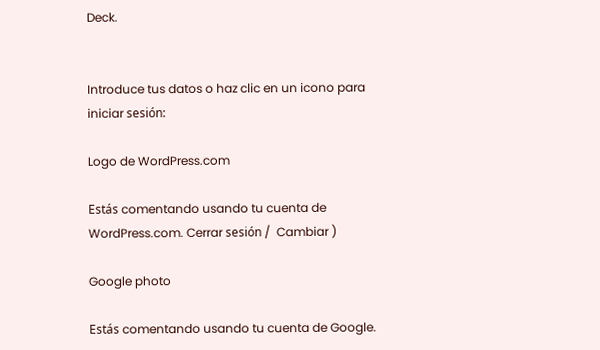Deck.


Introduce tus datos o haz clic en un icono para iniciar sesión:

Logo de WordPress.com

Estás comentando usando tu cuenta de WordPress.com. Cerrar sesión /  Cambiar )

Google photo

Estás comentando usando tu cuenta de Google.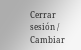Cerrar sesión /  Cambiar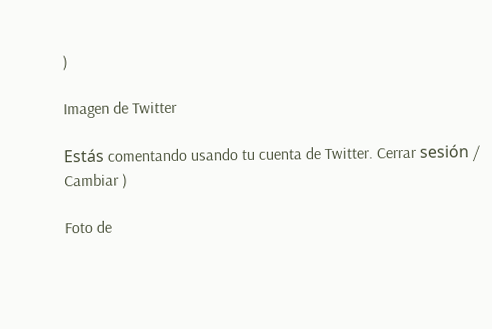)

Imagen de Twitter

Estás comentando usando tu cuenta de Twitter. Cerrar sesión /  Cambiar )

Foto de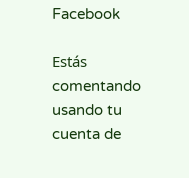Facebook

Estás comentando usando tu cuenta de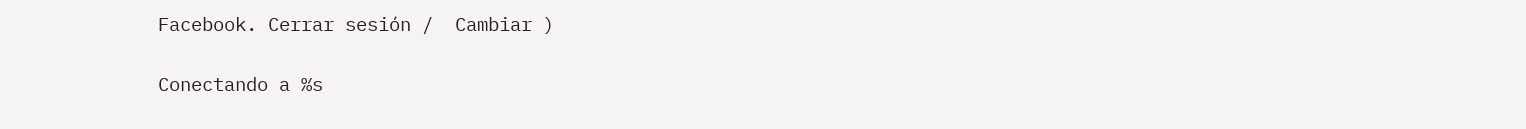Facebook. Cerrar sesión /  Cambiar )

Conectando a %s